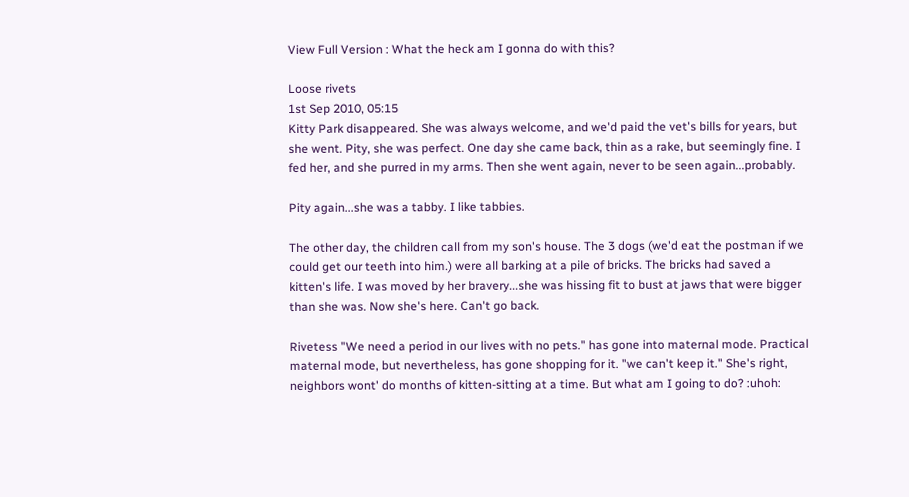View Full Version : What the heck am I gonna do with this?

Loose rivets
1st Sep 2010, 05:15
Kitty Park disappeared. She was always welcome, and we'd paid the vet's bills for years, but she went. Pity, she was perfect. One day she came back, thin as a rake, but seemingly fine. I fed her, and she purred in my arms. Then she went again, never to be seen again...probably.

Pity again...she was a tabby. I like tabbies.

The other day, the children call from my son's house. The 3 dogs (we'd eat the postman if we could get our teeth into him.) were all barking at a pile of bricks. The bricks had saved a kitten's life. I was moved by her bravery...she was hissing fit to bust at jaws that were bigger than she was. Now she's here. Can't go back.

Rivetess "We need a period in our lives with no pets." has gone into maternal mode. Practical maternal mode, but nevertheless, has gone shopping for it. "we can't keep it." She's right, neighbors wont' do months of kitten-sitting at a time. But what am I going to do? :uhoh: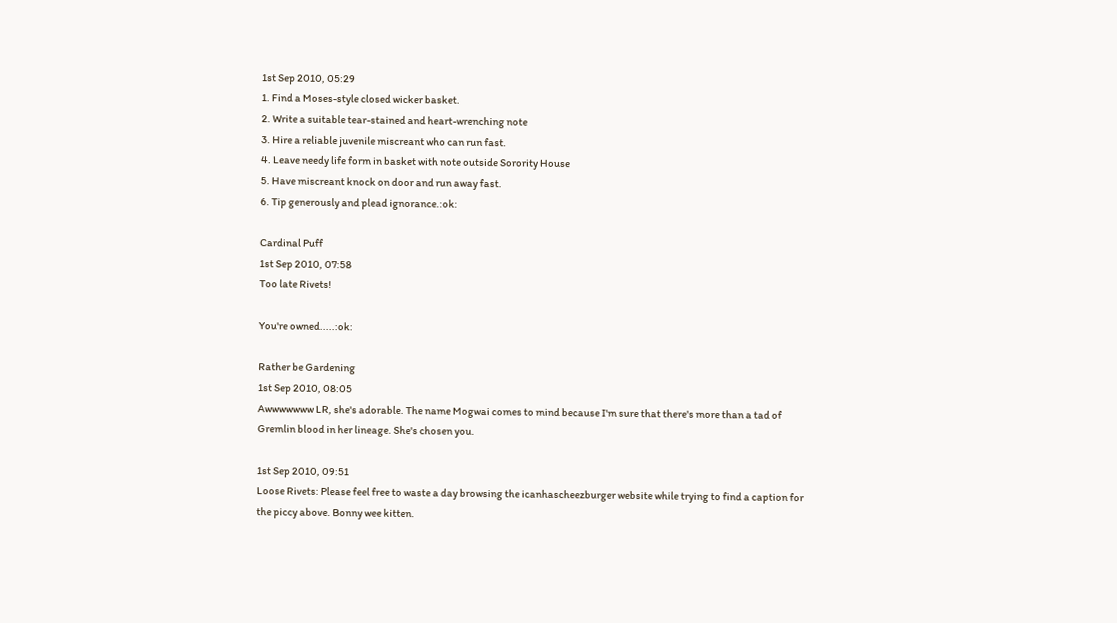1st Sep 2010, 05:29
1. Find a Moses-style closed wicker basket.
2. Write a suitable tear-stained and heart-wrenching note
3. Hire a reliable juvenile miscreant who can run fast.
4. Leave needy life form in basket with note outside Sorority House
5. Have miscreant knock on door and run away fast.
6. Tip generously and plead ignorance.:ok:

Cardinal Puff
1st Sep 2010, 07:58
Too late Rivets!

You're owned.....:ok:

Rather be Gardening
1st Sep 2010, 08:05
Awwwwwww LR, she's adorable. The name Mogwai comes to mind because I'm sure that there's more than a tad of Gremlin blood in her lineage. She's chosen you.

1st Sep 2010, 09:51
Loose Rivets: Please feel free to waste a day browsing the icanhascheezburger website while trying to find a caption for the piccy above. Bonny wee kitten.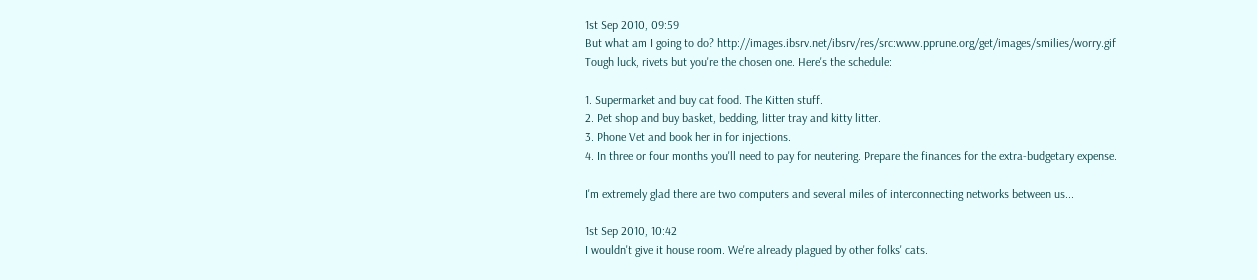1st Sep 2010, 09:59
But what am I going to do? http://images.ibsrv.net/ibsrv/res/src:www.pprune.org/get/images/smilies/worry.gif
Tough luck, rivets but you're the chosen one. Here's the schedule:

1. Supermarket and buy cat food. The Kitten stuff.
2. Pet shop and buy basket, bedding, litter tray and kitty litter.
3. Phone Vet and book her in for injections.
4. In three or four months you'll need to pay for neutering. Prepare the finances for the extra-budgetary expense.

I'm extremely glad there are two computers and several miles of interconnecting networks between us...

1st Sep 2010, 10:42
I wouldn't give it house room. We're already plagued by other folks' cats.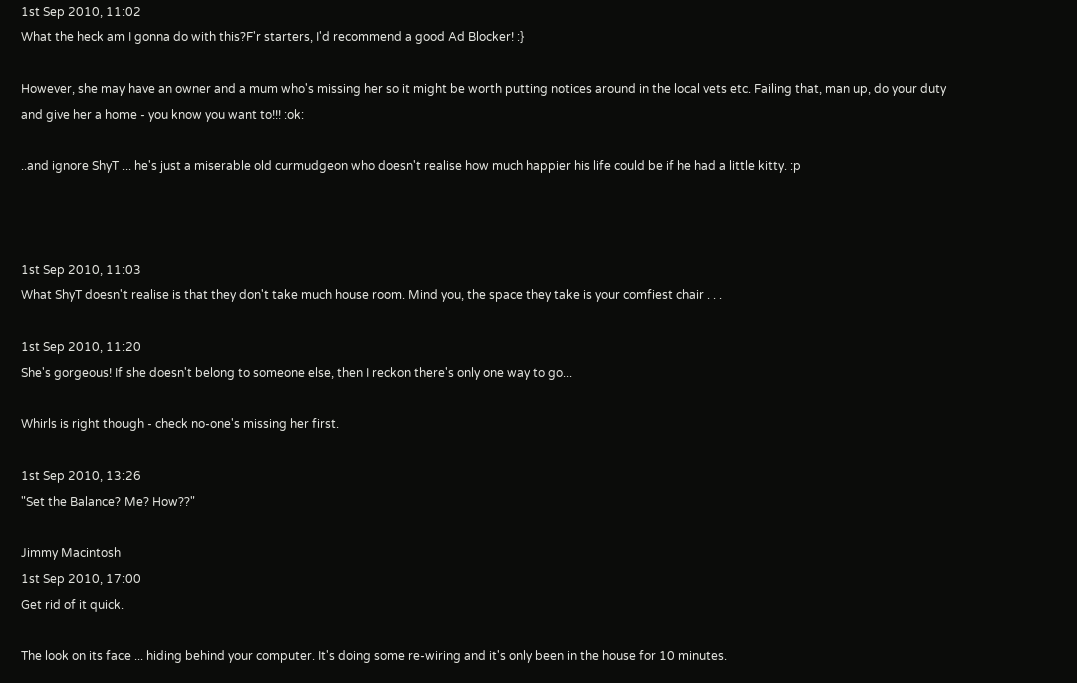1st Sep 2010, 11:02
What the heck am I gonna do with this?F'r starters, I'd recommend a good Ad Blocker! :}

However, she may have an owner and a mum who's missing her so it might be worth putting notices around in the local vets etc. Failing that, man up, do your duty and give her a home - you know you want to!!! :ok:

..and ignore ShyT ... he's just a miserable old curmudgeon who doesn't realise how much happier his life could be if he had a little kitty. :p



1st Sep 2010, 11:03
What ShyT doesn't realise is that they don't take much house room. Mind you, the space they take is your comfiest chair . . .

1st Sep 2010, 11:20
She's gorgeous! If she doesn't belong to someone else, then I reckon there's only one way to go...

Whirls is right though - check no-one's missing her first.

1st Sep 2010, 13:26
"Set the Balance? Me? How??"

Jimmy Macintosh
1st Sep 2010, 17:00
Get rid of it quick.

The look on its face ... hiding behind your computer. It's doing some re-wiring and it's only been in the house for 10 minutes.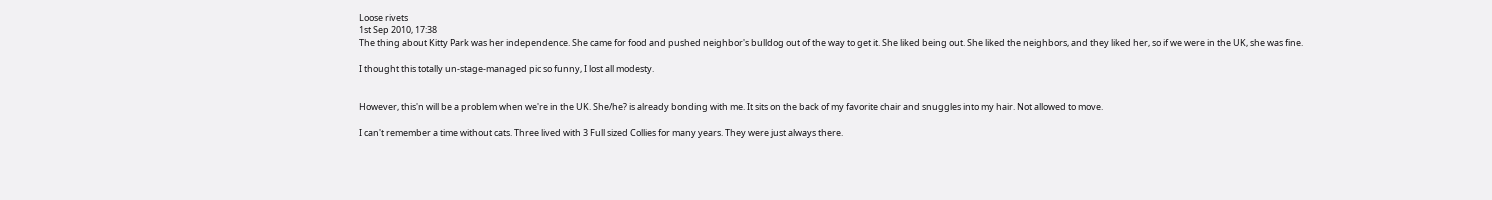Loose rivets
1st Sep 2010, 17:38
The thing about Kitty Park was her independence. She came for food and pushed neighbor's bulldog out of the way to get it. She liked being out. She liked the neighbors, and they liked her, so if we were in the UK, she was fine.

I thought this totally un-stage-managed pic so funny, I lost all modesty.


However, this'n will be a problem when we're in the UK. She/he? is already bonding with me. It sits on the back of my favorite chair and snuggles into my hair. Not allowed to move.

I can't remember a time without cats. Three lived with 3 Full sized Collies for many years. They were just always there.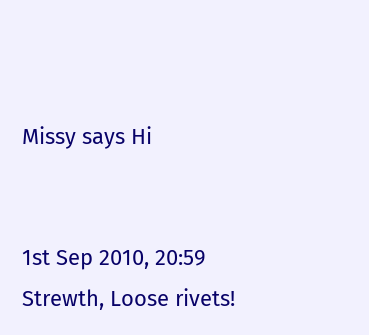Missy says Hi


1st Sep 2010, 20:59
Strewth, Loose rivets!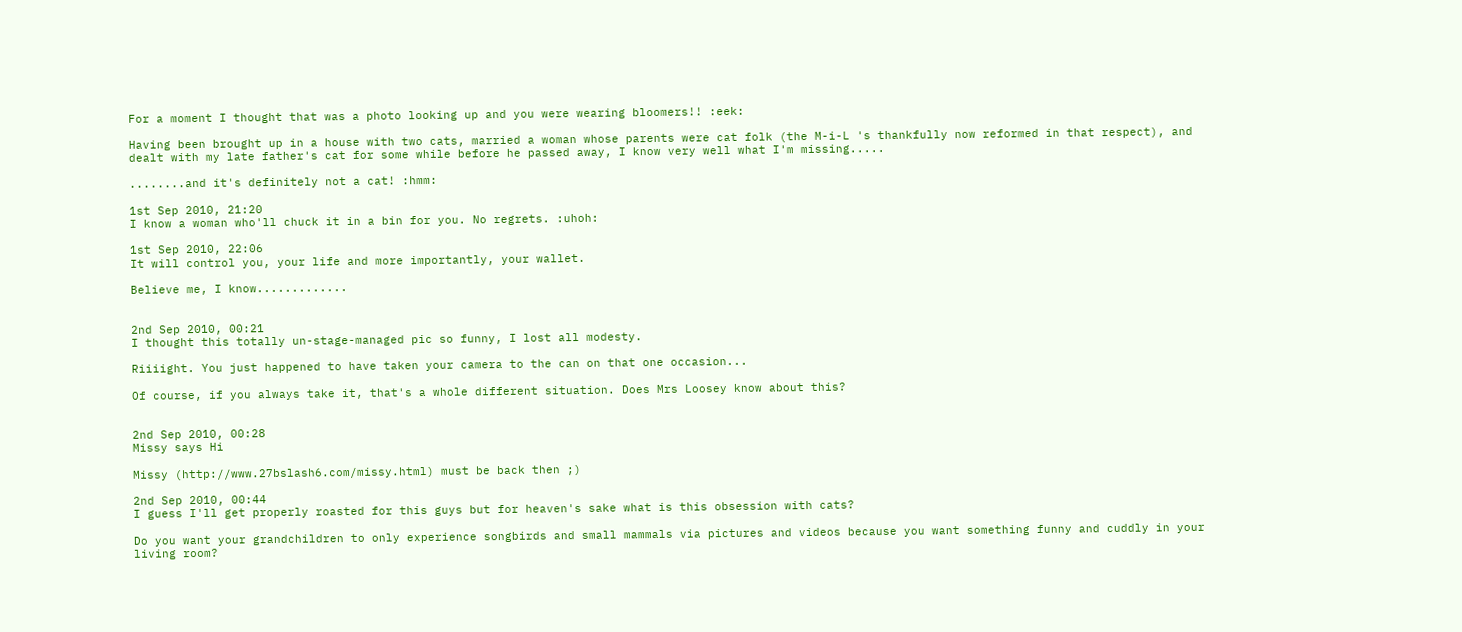For a moment I thought that was a photo looking up and you were wearing bloomers!! :eek:

Having been brought up in a house with two cats, married a woman whose parents were cat folk (the M-i-L 's thankfully now reformed in that respect), and dealt with my late father's cat for some while before he passed away, I know very well what I'm missing.....

........and it's definitely not a cat! :hmm:

1st Sep 2010, 21:20
I know a woman who'll chuck it in a bin for you. No regrets. :uhoh:

1st Sep 2010, 22:06
It will control you, your life and more importantly, your wallet.

Believe me, I know.............


2nd Sep 2010, 00:21
I thought this totally un-stage-managed pic so funny, I lost all modesty.

Riiiight. You just happened to have taken your camera to the can on that one occasion...

Of course, if you always take it, that's a whole different situation. Does Mrs Loosey know about this?


2nd Sep 2010, 00:28
Missy says Hi

Missy (http://www.27bslash6.com/missy.html) must be back then ;)

2nd Sep 2010, 00:44
I guess I'll get properly roasted for this guys but for heaven's sake what is this obsession with cats?

Do you want your grandchildren to only experience songbirds and small mammals via pictures and videos because you want something funny and cuddly in your living room?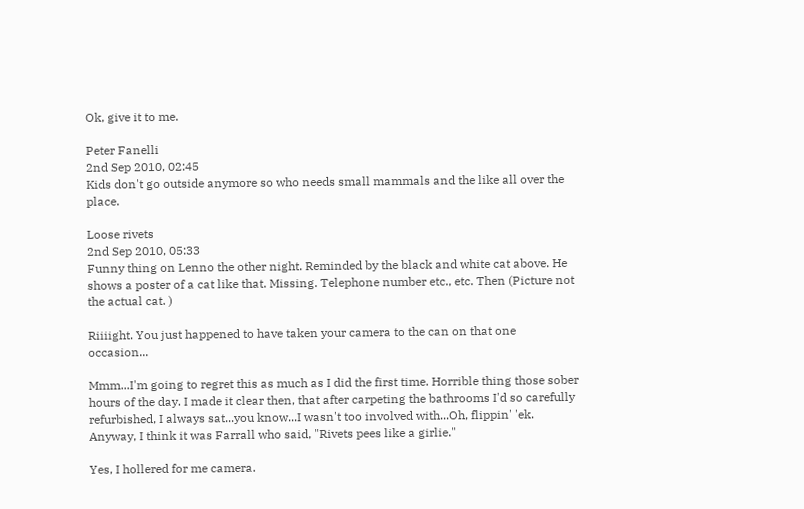Ok, give it to me.

Peter Fanelli
2nd Sep 2010, 02:45
Kids don't go outside anymore so who needs small mammals and the like all over the place.

Loose rivets
2nd Sep 2010, 05:33
Funny thing on Lenno the other night. Reminded by the black and white cat above. He shows a poster of a cat like that. Missing. Telephone number etc., etc. Then (Picture not the actual cat. )

Riiiight. You just happened to have taken your camera to the can on that one occasion...

Mmm...I'm going to regret this as much as I did the first time. Horrible thing those sober hours of the day. I made it clear then, that after carpeting the bathrooms I'd so carefully refurbished, I always sat...you know...I wasn't too involved with...Oh, flippin' 'ek. Anyway, I think it was Farrall who said, "Rivets pees like a girlie."

Yes, I hollered for me camera.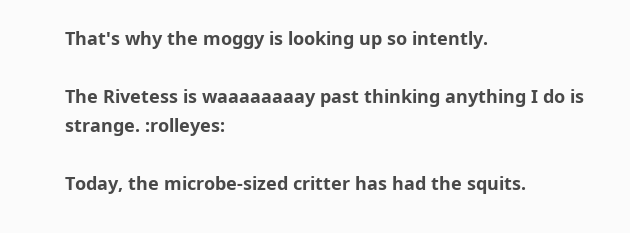That's why the moggy is looking up so intently.

The Rivetess is waaaaaaaay past thinking anything I do is strange. :rolleyes:

Today, the microbe-sized critter has had the squits.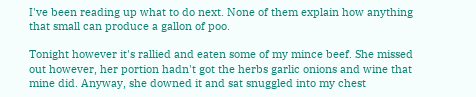I've been reading up what to do next. None of them explain how anything that small can produce a gallon of poo.

Tonight however it's rallied and eaten some of my mince beef. She missed out however, her portion hadn't got the herbs garlic onions and wine that mine did. Anyway, she downed it and sat snuggled into my chest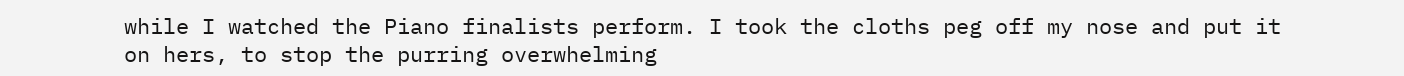while I watched the Piano finalists perform. I took the cloths peg off my nose and put it on hers, to stop the purring overwhelming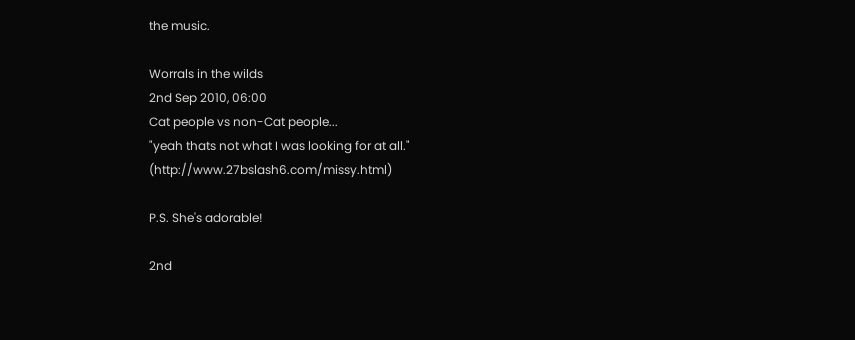the music.

Worrals in the wilds
2nd Sep 2010, 06:00
Cat people vs non-Cat people...
"yeah thats not what I was looking for at all." (http://www.27bslash6.com/missy.html)

P.S. She's adorable!

2nd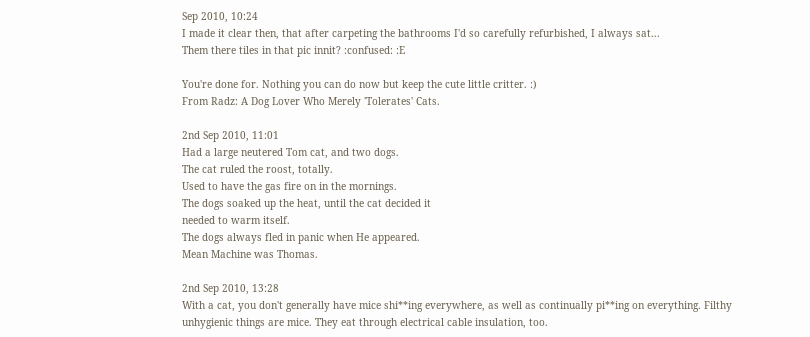Sep 2010, 10:24
I made it clear then, that after carpeting the bathrooms I'd so carefully refurbished, I always sat...
Them there tiles in that pic innit? :confused: :E

You're done for. Nothing you can do now but keep the cute little critter. :)
From Radz: A Dog Lover Who Merely 'Tolerates' Cats.

2nd Sep 2010, 11:01
Had a large neutered Tom cat, and two dogs.
The cat ruled the roost, totally.
Used to have the gas fire on in the mornings.
The dogs soaked up the heat, until the cat decided it
needed to warm itself.
The dogs always fled in panic when He appeared.
Mean Machine was Thomas.

2nd Sep 2010, 13:28
With a cat, you don't generally have mice shi**ing everywhere, as well as continually pi**ing on everything. Filthy unhygienic things are mice. They eat through electrical cable insulation, too.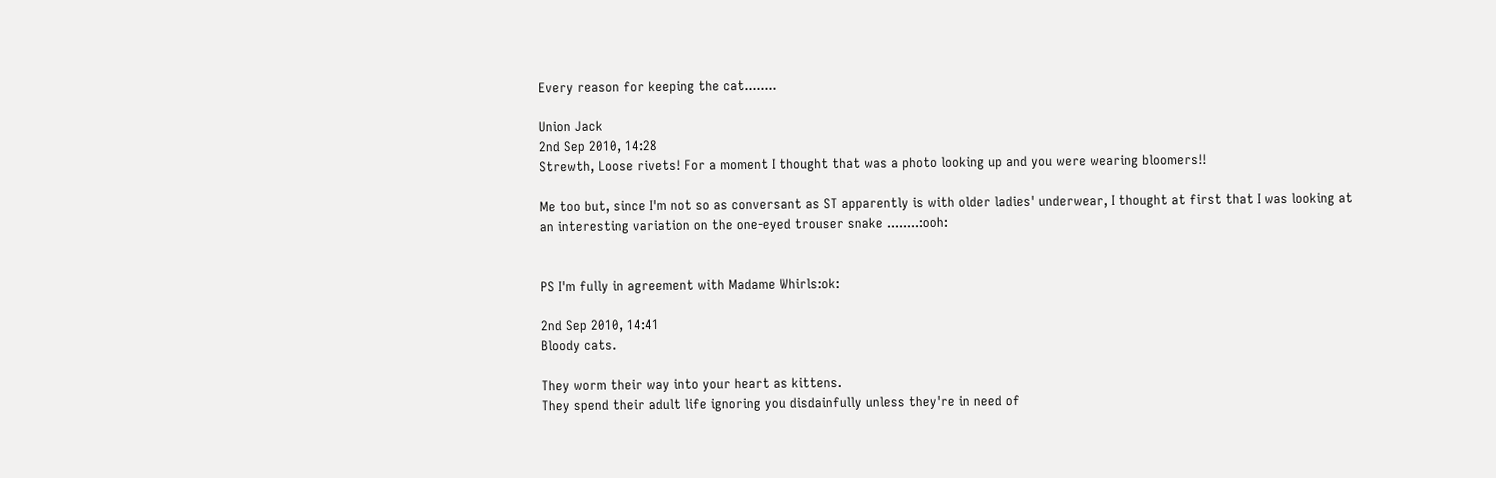Every reason for keeping the cat........

Union Jack
2nd Sep 2010, 14:28
Strewth, Loose rivets! For a moment I thought that was a photo looking up and you were wearing bloomers!!

Me too but, since I'm not so as conversant as ST apparently is with older ladies' underwear, I thought at first that I was looking at an interesting variation on the one-eyed trouser snake ........:ooh:


PS I'm fully in agreement with Madame Whirls:ok:

2nd Sep 2010, 14:41
Bloody cats.

They worm their way into your heart as kittens.
They spend their adult life ignoring you disdainfully unless they're in need of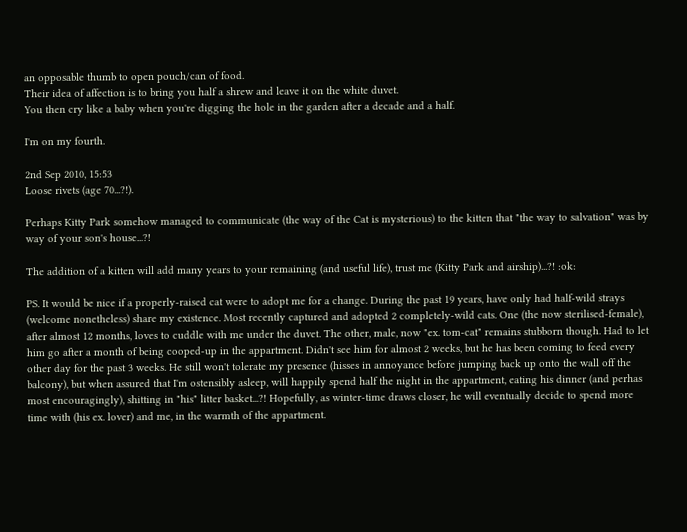an opposable thumb to open pouch/can of food.
Their idea of affection is to bring you half a shrew and leave it on the white duvet.
You then cry like a baby when you're digging the hole in the garden after a decade and a half.

I'm on my fourth.

2nd Sep 2010, 15:53
Loose rivets (age 70...?!).

Perhaps Kitty Park somehow managed to communicate (the way of the Cat is mysterious) to the kitten that "the way to salvation" was by way of your son's house...?!

The addition of a kitten will add many years to your remaining (and useful life), trust me (Kitty Park and airship)...?! :ok:

PS. It would be nice if a properly-raised cat were to adopt me for a change. During the past 19 years, have only had half-wild strays (welcome nonetheless) share my existence. Most recently captured and adopted 2 completely-wild cats. One (the now sterilised-female), after almost 12 months, loves to cuddle with me under the duvet. The other, male, now "ex. tom-cat" remains stubborn though. Had to let him go after a month of being cooped-up in the appartment. Didn't see him for almost 2 weeks, but he has been coming to feed every other day for the past 3 weeks. He still won't tolerate my presence (hisses in annoyance before jumping back up onto the wall off the balcony), but when assured that I'm ostensibly asleep, will happily spend half the night in the appartment, eating his dinner (and perhas most encouragingly), shitting in "his" litter basket...?! Hopefully, as winter-time draws closer, he will eventually decide to spend more time with (his ex. lover) and me, in the warmth of the appartment.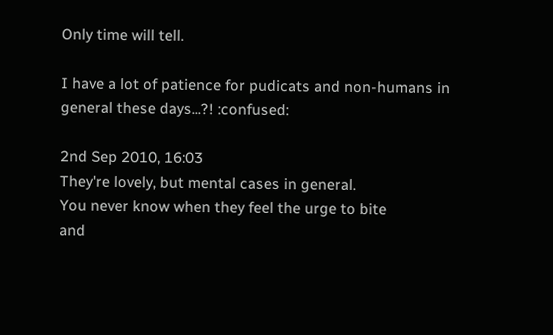Only time will tell.

I have a lot of patience for pudicats and non-humans in general these days...?! :confused:

2nd Sep 2010, 16:03
They're lovely, but mental cases in general.
You never know when they feel the urge to bite
and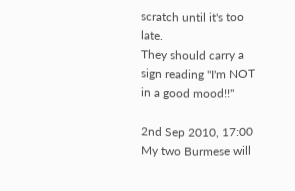scratch until it's too late.
They should carry a sign reading "I'm NOT in a good mood!!"

2nd Sep 2010, 17:00
My two Burmese will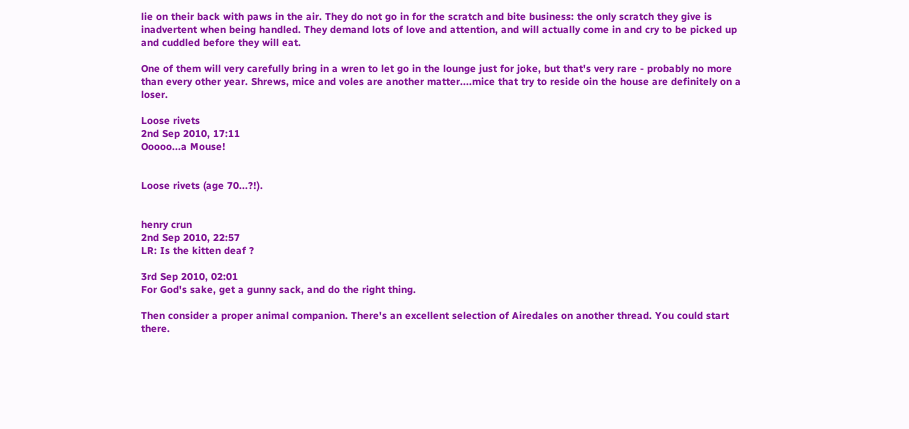lie on their back with paws in the air. They do not go in for the scratch and bite business: the only scratch they give is inadvertent when being handled. They demand lots of love and attention, and will actually come in and cry to be picked up and cuddled before they will eat.

One of them will very carefully bring in a wren to let go in the lounge just for joke, but that's very rare - probably no more than every other year. Shrews, mice and voles are another matter....mice that try to reside oin the house are definitely on a loser.

Loose rivets
2nd Sep 2010, 17:11
Ooooo...a Mouse!


Loose rivets (age 70...?!).


henry crun
2nd Sep 2010, 22:57
LR: Is the kitten deaf ?

3rd Sep 2010, 02:01
For God's sake, get a gunny sack, and do the right thing.

Then consider a proper animal companion. There's an excellent selection of Airedales on another thread. You could start there.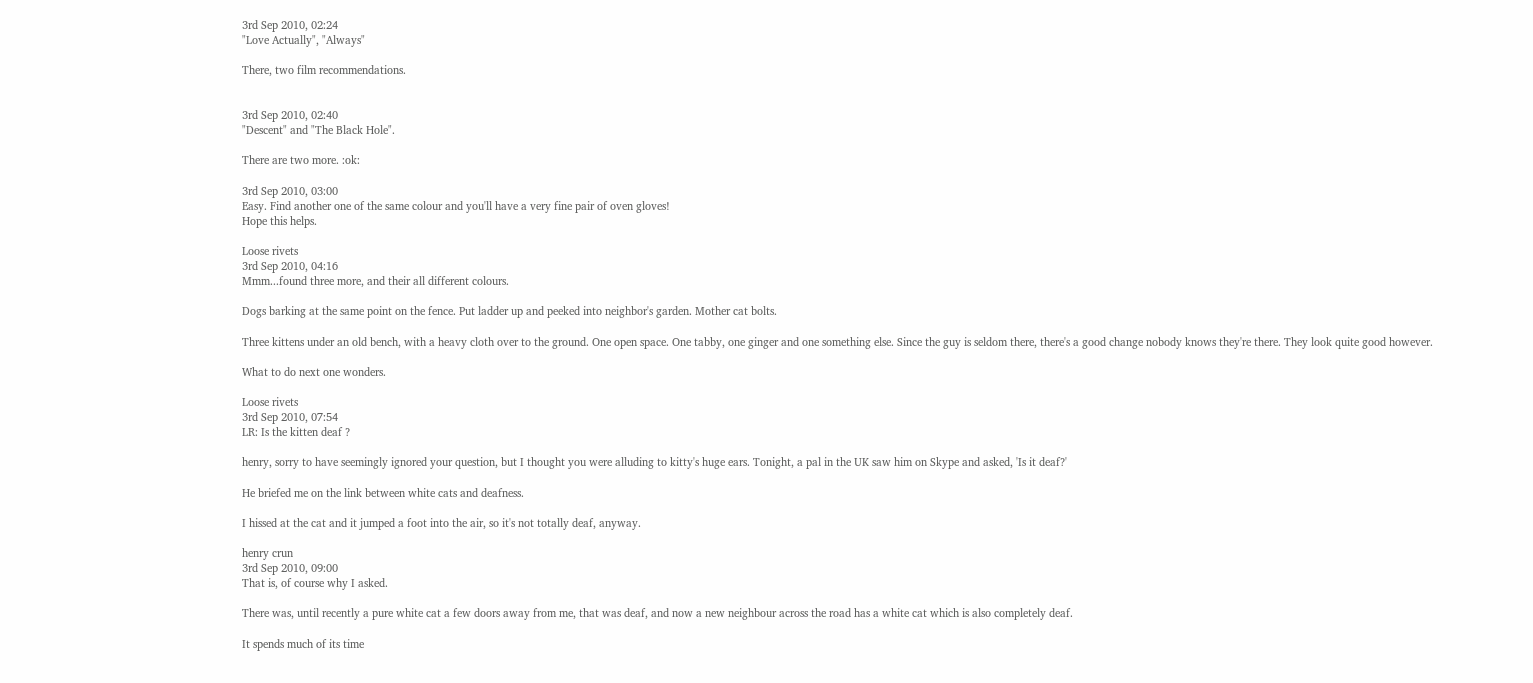3rd Sep 2010, 02:24
"Love Actually", "Always"

There, two film recommendations.


3rd Sep 2010, 02:40
"Descent" and "The Black Hole".

There are two more. :ok:

3rd Sep 2010, 03:00
Easy. Find another one of the same colour and you'll have a very fine pair of oven gloves!
Hope this helps.

Loose rivets
3rd Sep 2010, 04:16
Mmm...found three more, and their all different colours.

Dogs barking at the same point on the fence. Put ladder up and peeked into neighbor's garden. Mother cat bolts.

Three kittens under an old bench, with a heavy cloth over to the ground. One open space. One tabby, one ginger and one something else. Since the guy is seldom there, there's a good change nobody knows they're there. They look quite good however.

What to do next one wonders.

Loose rivets
3rd Sep 2010, 07:54
LR: Is the kitten deaf ?

henry, sorry to have seemingly ignored your question, but I thought you were alluding to kitty's huge ears. Tonight, a pal in the UK saw him on Skype and asked, 'Is it deaf?'

He briefed me on the link between white cats and deafness.

I hissed at the cat and it jumped a foot into the air, so it's not totally deaf, anyway.

henry crun
3rd Sep 2010, 09:00
That is, of course why I asked.

There was, until recently a pure white cat a few doors away from me, that was deaf, and now a new neighbour across the road has a white cat which is also completely deaf.

It spends much of its time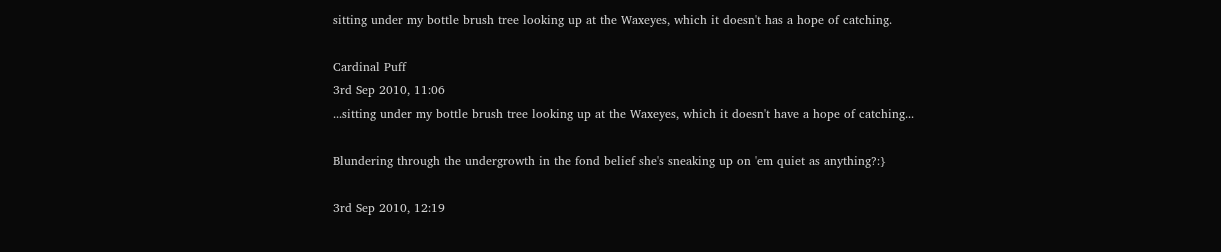sitting under my bottle brush tree looking up at the Waxeyes, which it doesn't has a hope of catching.

Cardinal Puff
3rd Sep 2010, 11:06
...sitting under my bottle brush tree looking up at the Waxeyes, which it doesn't have a hope of catching...

Blundering through the undergrowth in the fond belief she's sneaking up on 'em quiet as anything?:}

3rd Sep 2010, 12:19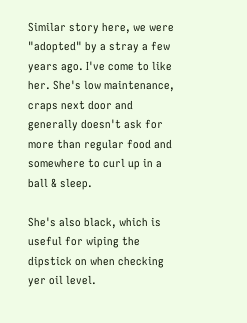Similar story here, we were "adopted" by a stray a few years ago. I've come to like her. She's low maintenance, craps next door and generally doesn't ask for more than regular food and somewhere to curl up in a ball & sleep.

She's also black, which is useful for wiping the dipstick on when checking yer oil level.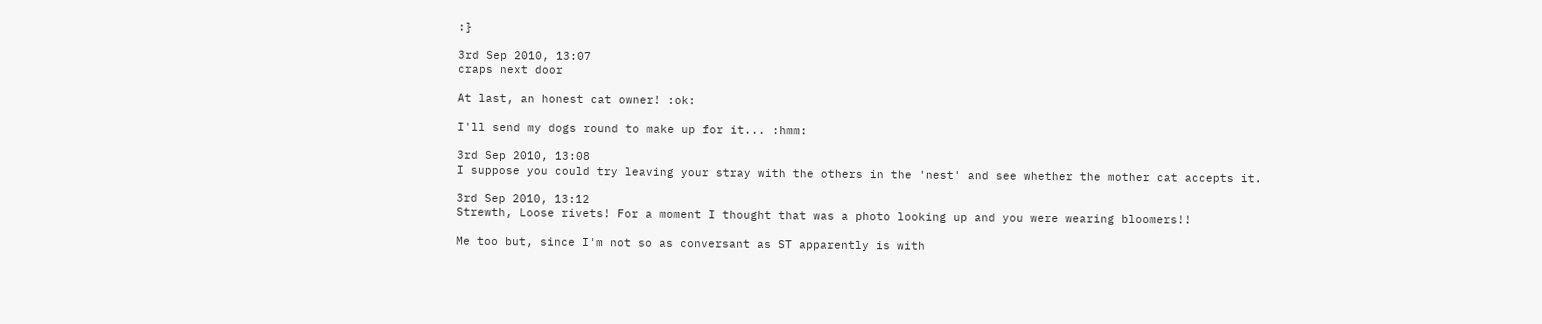:}

3rd Sep 2010, 13:07
craps next door

At last, an honest cat owner! :ok:

I'll send my dogs round to make up for it... :hmm:

3rd Sep 2010, 13:08
I suppose you could try leaving your stray with the others in the 'nest' and see whether the mother cat accepts it.

3rd Sep 2010, 13:12
Strewth, Loose rivets! For a moment I thought that was a photo looking up and you were wearing bloomers!!

Me too but, since I'm not so as conversant as ST apparently is with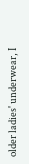older ladies' underwear, I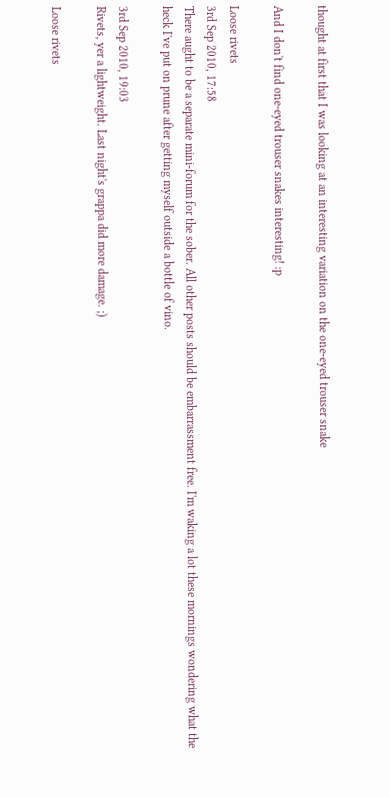thought at first that I was looking at an interesting variation on the one-eyed trouser snake

And I don't find one-eyed trouser snakes interesting! :p

Loose rivets
3rd Sep 2010, 17:58
There aught to be a separate mini-forum for the sober. All other posts should be embarrassment free. I'm waking a lot these mornings wondering what the heck I've put on prune after getting myself outside a bottle of vino.

3rd Sep 2010, 19:03
Rivets, yer a lightweight. Last night's grappa did more damage. ;)

Loose rivets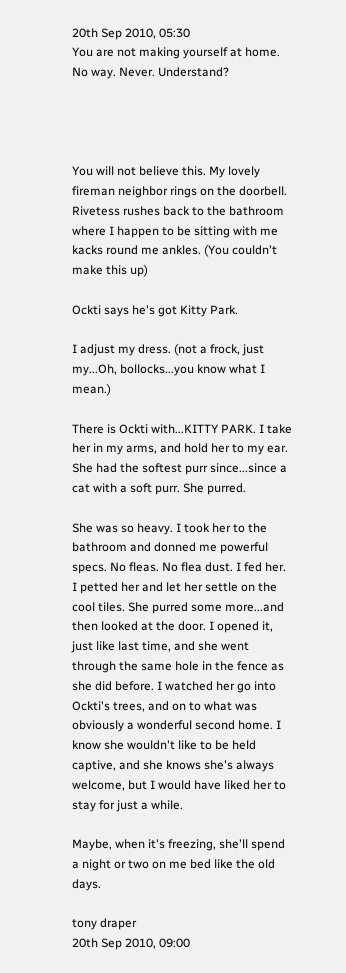20th Sep 2010, 05:30
You are not making yourself at home. No way. Never. Understand?




You will not believe this. My lovely fireman neighbor rings on the doorbell. Rivetess rushes back to the bathroom where I happen to be sitting with me kacks round me ankles. (You couldn't make this up)

Ockti says he's got Kitty Park.

I adjust my dress. (not a frock, just my...Oh, bollocks...you know what I mean.)

There is Ockti with...KITTY PARK. I take her in my arms, and hold her to my ear. She had the softest purr since...since a cat with a soft purr. She purred.

She was so heavy. I took her to the bathroom and donned me powerful specs. No fleas. No flea dust. I fed her. I petted her and let her settle on the cool tiles. She purred some more...and then looked at the door. I opened it, just like last time, and she went through the same hole in the fence as she did before. I watched her go into Ockti's trees, and on to what was obviously a wonderful second home. I know she wouldn't like to be held captive, and she knows she's always welcome, but I would have liked her to stay for just a while.

Maybe, when it's freezing, she'll spend a night or two on me bed like the old days.

tony draper
20th Sep 2010, 09:00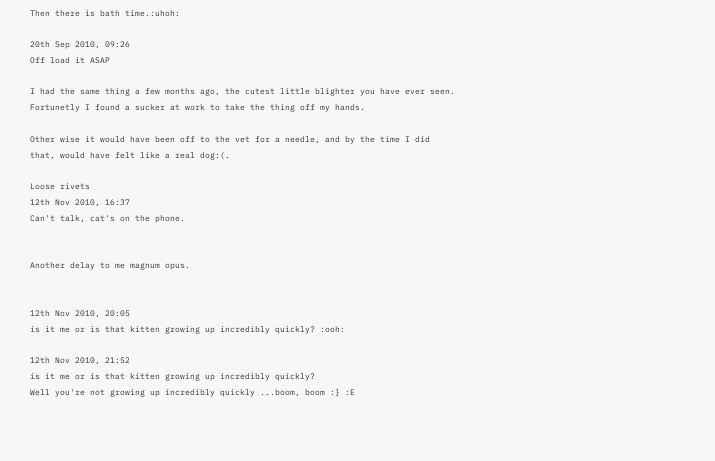Then there is bath time.:uhoh:

20th Sep 2010, 09:26
Off load it ASAP

I had the same thing a few months ago, the cutest little blighter you have ever seen. Fortunetly I found a sucker at work to take the thing off my hands.

Other wise it would have been off to the vet for a needle, and by the time I did that, would have felt like a real dog:(.

Loose rivets
12th Nov 2010, 16:37
Can't talk, cat's on the phone.


Another delay to me magnum opus.


12th Nov 2010, 20:05
is it me or is that kitten growing up incredibly quickly? :ooh:

12th Nov 2010, 21:52
is it me or is that kitten growing up incredibly quickly?
Well you're not growing up incredibly quickly ...boom, boom :} :E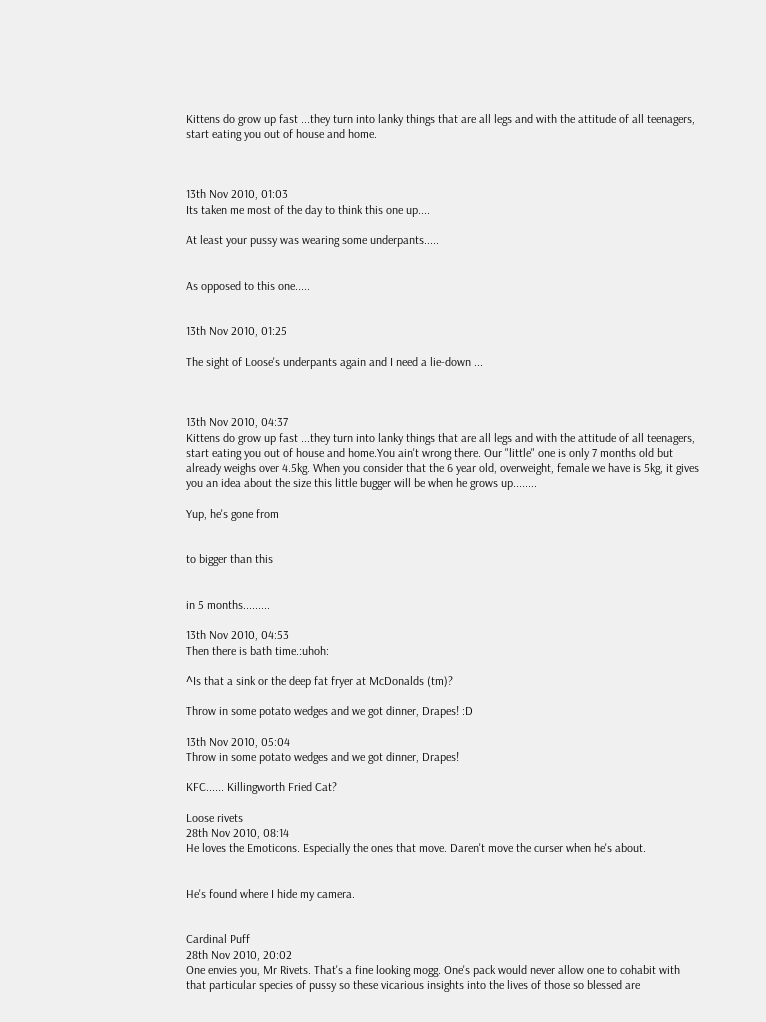Kittens do grow up fast ...they turn into lanky things that are all legs and with the attitude of all teenagers, start eating you out of house and home.



13th Nov 2010, 01:03
Its taken me most of the day to think this one up....

At least your pussy was wearing some underpants.....


As opposed to this one.....


13th Nov 2010, 01:25

The sight of Loose's underpants again and I need a lie-down ...



13th Nov 2010, 04:37
Kittens do grow up fast ...they turn into lanky things that are all legs and with the attitude of all teenagers, start eating you out of house and home.You ain't wrong there. Our "little" one is only 7 months old but already weighs over 4.5kg. When you consider that the 6 year old, overweight, female we have is 5kg, it gives you an idea about the size this little bugger will be when he grows up........

Yup, he's gone from


to bigger than this


in 5 months.........

13th Nov 2010, 04:53
Then there is bath time.:uhoh:

^Is that a sink or the deep fat fryer at McDonalds (tm)?

Throw in some potato wedges and we got dinner, Drapes! :D

13th Nov 2010, 05:04
Throw in some potato wedges and we got dinner, Drapes!

KFC...... Killingworth Fried Cat?

Loose rivets
28th Nov 2010, 08:14
He loves the Emoticons. Especially the ones that move. Daren't move the curser when he's about.


He's found where I hide my camera.


Cardinal Puff
28th Nov 2010, 20:02
One envies you, Mr Rivets. That's a fine looking mogg. One's pack would never allow one to cohabit with that particular species of pussy so these vicarious insights into the lives of those so blessed are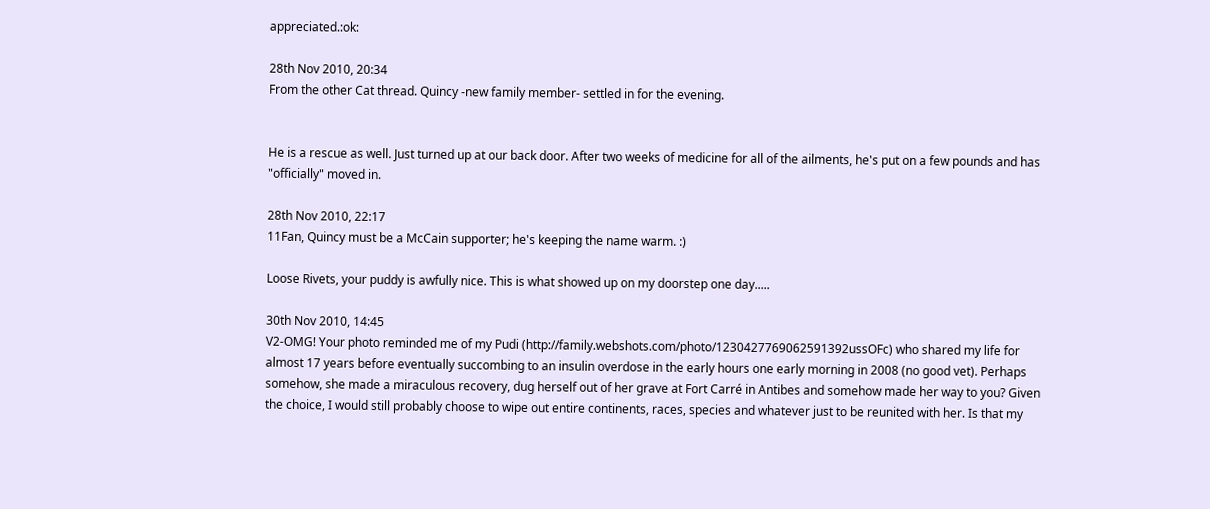appreciated.:ok:

28th Nov 2010, 20:34
From the other Cat thread. Quincy -new family member- settled in for the evening.


He is a rescue as well. Just turned up at our back door. After two weeks of medicine for all of the ailments, he's put on a few pounds and has "officially" moved in.

28th Nov 2010, 22:17
11Fan, Quincy must be a McCain supporter; he's keeping the name warm. :)

Loose Rivets, your puddy is awfully nice. This is what showed up on my doorstep one day.....

30th Nov 2010, 14:45
V2-OMG! Your photo reminded me of my Pudi (http://family.webshots.com/photo/1230427769062591392ussOFc) who shared my life for almost 17 years before eventually succombing to an insulin overdose in the early hours one early morning in 2008 (no good vet). Perhaps somehow, she made a miraculous recovery, dug herself out of her grave at Fort Carré in Antibes and somehow made her way to you? Given the choice, I would still probably choose to wipe out entire continents, races, species and whatever just to be reunited with her. Is that my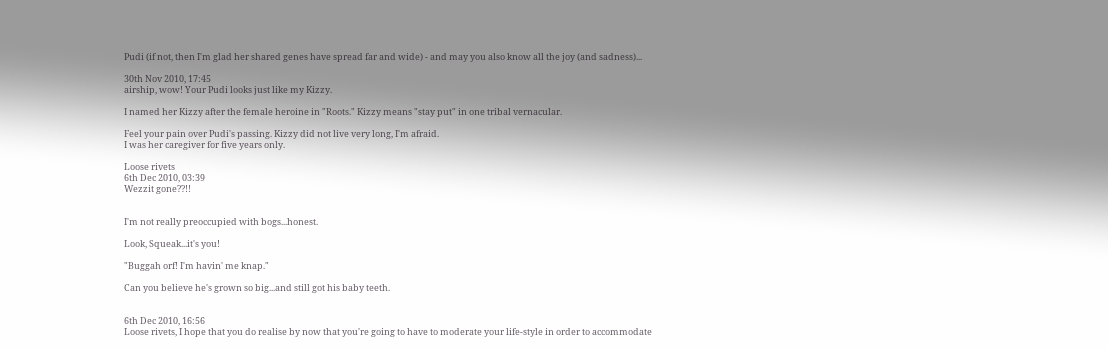Pudi (if not, then I'm glad her shared genes have spread far and wide) - and may you also know all the joy (and sadness)...

30th Nov 2010, 17:45
airship, wow! Your Pudi looks just like my Kizzy.

I named her Kizzy after the female heroine in "Roots." Kizzy means "stay put" in one tribal vernacular.

Feel your pain over Pudi's passing. Kizzy did not live very long, I'm afraid.
I was her caregiver for five years only.

Loose rivets
6th Dec 2010, 03:39
Wezzit gone??!!


I'm not really preoccupied with bogs...honest.

Look, Squeak...it's you!

"Buggah orf! I'm havin' me knap."

Can you believe he's grown so big...and still got his baby teeth.


6th Dec 2010, 16:56
Loose rivets, I hope that you do realise by now that you're going to have to moderate your life-style in order to accommodate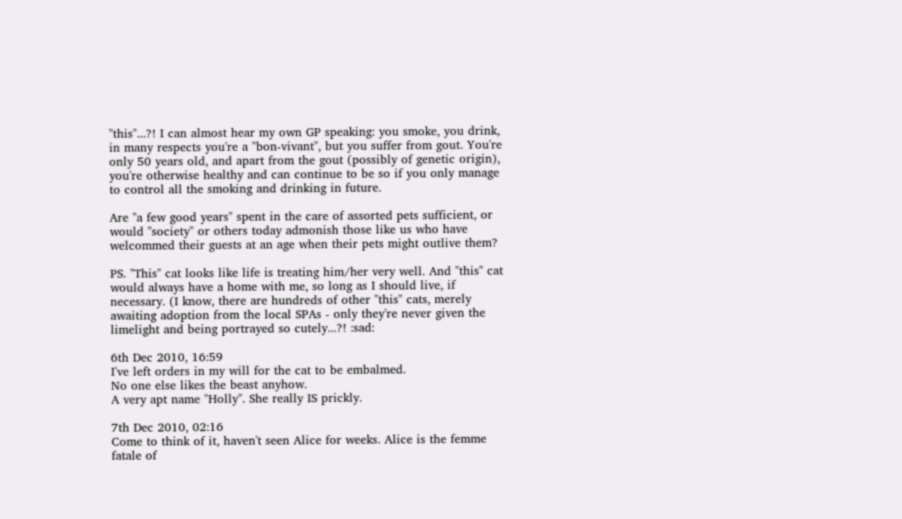"this"...?! I can almost hear my own GP speaking: you smoke, you drink, in many respects you're a "bon-vivant", but you suffer from gout. You're only 50 years old, and apart from the gout (possibly of genetic origin), you're otherwise healthy and can continue to be so if you only manage to control all the smoking and drinking in future.

Are "a few good years" spent in the care of assorted pets sufficient, or would "society" or others today admonish those like us who have welcommed their guests at an age when their pets might outlive them?

PS. "This" cat looks like life is treating him/her very well. And "this" cat would always have a home with me, so long as I should live, if necessary. (I know, there are hundreds of other "this" cats, merely awaiting adoption from the local SPAs - only they're never given the limelight and being portrayed so cutely...?! :sad:

6th Dec 2010, 16:59
I've left orders in my will for the cat to be embalmed.
No one else likes the beast anyhow.
A very apt name "Holly". She really IS prickly.

7th Dec 2010, 02:16
Come to think of it, haven't seen Alice for weeks. Alice is the femme fatale of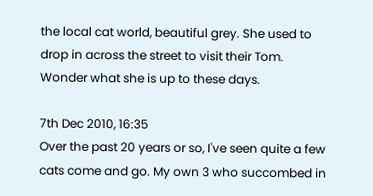the local cat world, beautiful grey. She used to drop in across the street to visit their Tom. Wonder what she is up to these days.

7th Dec 2010, 16:35
Over the past 20 years or so, I've seen quite a few cats come and go. My own 3 who succombed in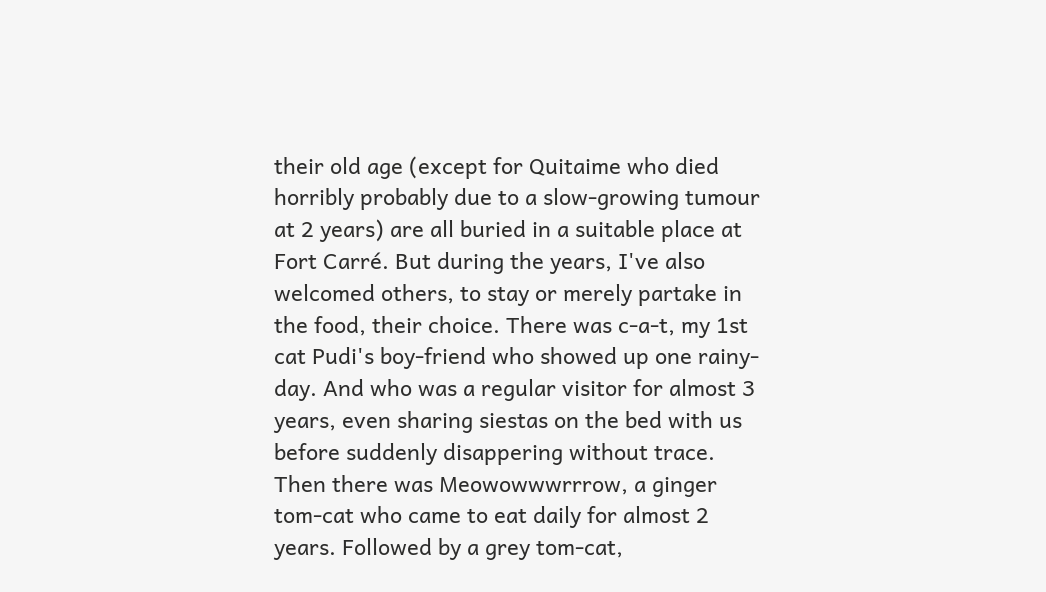their old age (except for Quitaime who died horribly probably due to a slow-growing tumour at 2 years) are all buried in a suitable place at Fort Carré. But during the years, I've also welcomed others, to stay or merely partake in the food, their choice. There was c-a-t, my 1st cat Pudi's boy-friend who showed up one rainy-day. And who was a regular visitor for almost 3 years, even sharing siestas on the bed with us before suddenly disappering without trace. Then there was Meowowwwrrrow, a ginger tom-cat who came to eat daily for almost 2 years. Followed by a grey tom-cat,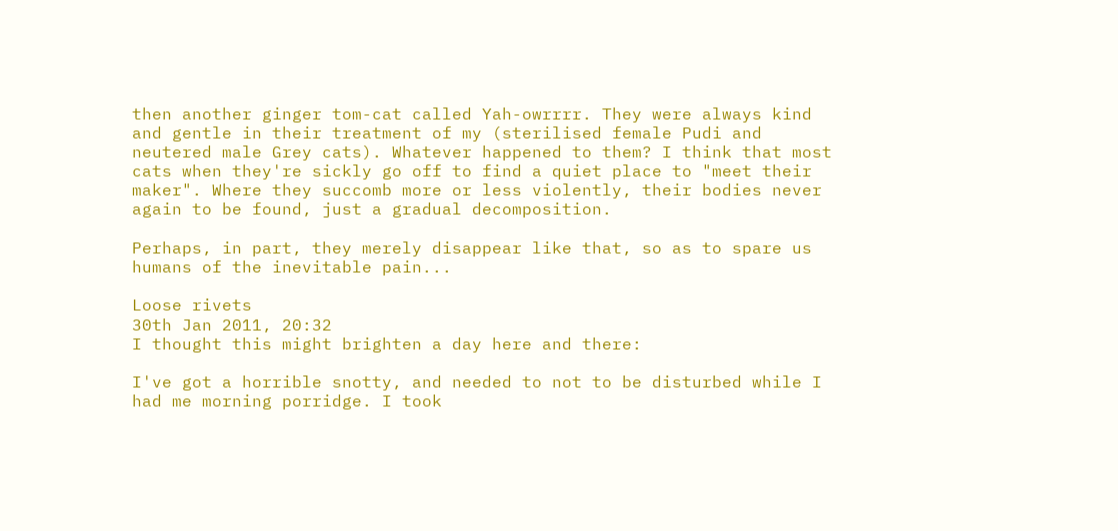then another ginger tom-cat called Yah-owrrrr. They were always kind and gentle in their treatment of my (sterilised female Pudi and neutered male Grey cats). Whatever happened to them? I think that most cats when they're sickly go off to find a quiet place to "meet their maker". Where they succomb more or less violently, their bodies never again to be found, just a gradual decomposition.

Perhaps, in part, they merely disappear like that, so as to spare us humans of the inevitable pain...

Loose rivets
30th Jan 2011, 20:32
I thought this might brighten a day here and there:

I've got a horrible snotty, and needed to not to be disturbed while I had me morning porridge. I took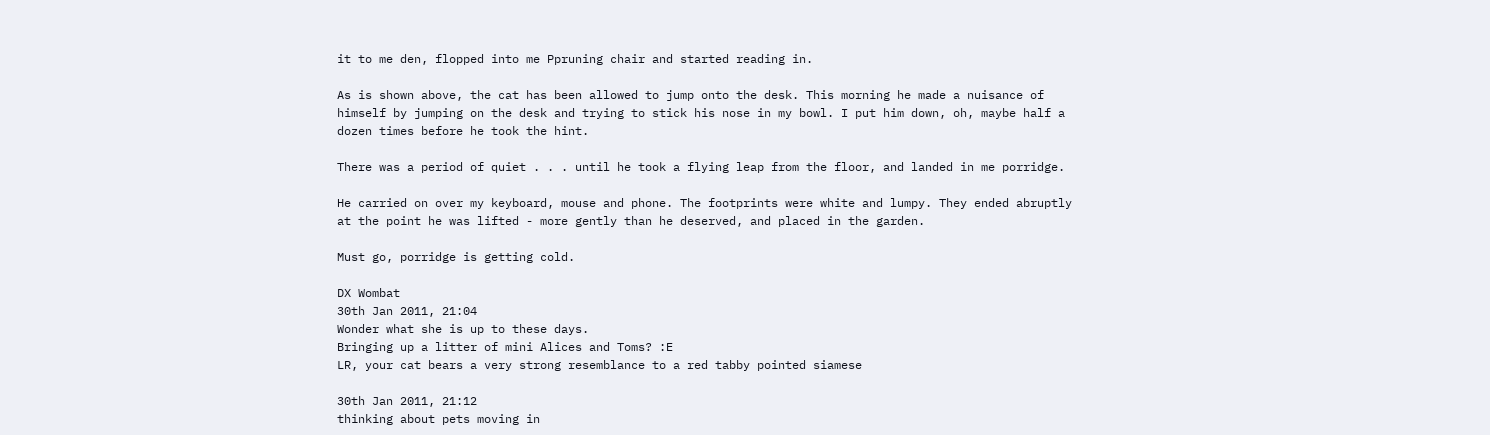it to me den, flopped into me Ppruning chair and started reading in.

As is shown above, the cat has been allowed to jump onto the desk. This morning he made a nuisance of himself by jumping on the desk and trying to stick his nose in my bowl. I put him down, oh, maybe half a dozen times before he took the hint.

There was a period of quiet . . . until he took a flying leap from the floor, and landed in me porridge.

He carried on over my keyboard, mouse and phone. The footprints were white and lumpy. They ended abruptly at the point he was lifted - more gently than he deserved, and placed in the garden.

Must go, porridge is getting cold.

DX Wombat
30th Jan 2011, 21:04
Wonder what she is up to these days.
Bringing up a litter of mini Alices and Toms? :E
LR, your cat bears a very strong resemblance to a red tabby pointed siamese

30th Jan 2011, 21:12
thinking about pets moving in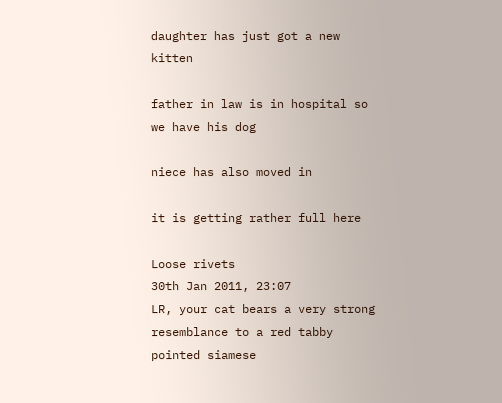daughter has just got a new kitten

father in law is in hospital so we have his dog

niece has also moved in

it is getting rather full here

Loose rivets
30th Jan 2011, 23:07
LR, your cat bears a very strong resemblance to a red tabby pointed siamese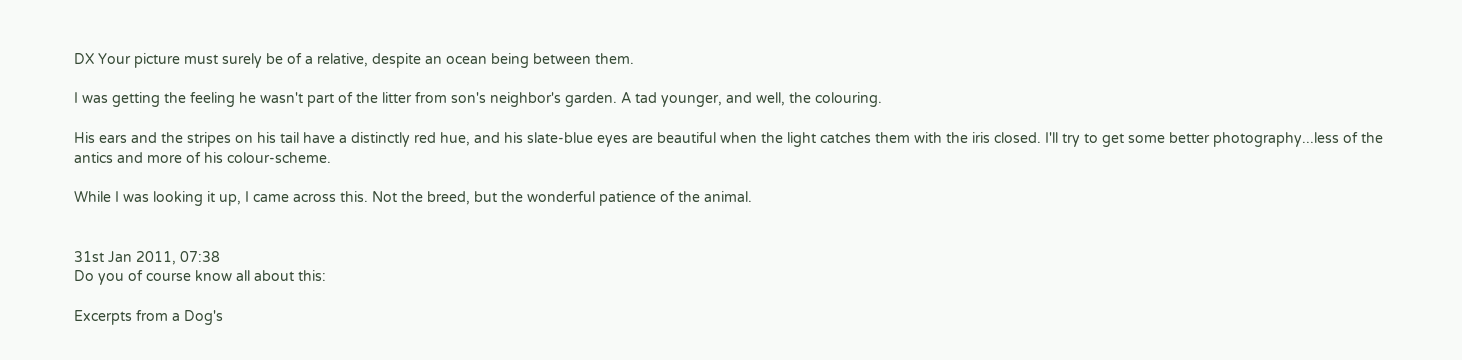DX Your picture must surely be of a relative, despite an ocean being between them.

I was getting the feeling he wasn't part of the litter from son's neighbor's garden. A tad younger, and well, the colouring.

His ears and the stripes on his tail have a distinctly red hue, and his slate-blue eyes are beautiful when the light catches them with the iris closed. I'll try to get some better photography...less of the antics and more of his colour-scheme.

While I was looking it up, I came across this. Not the breed, but the wonderful patience of the animal.


31st Jan 2011, 07:38
Do you of course know all about this:

Excerpts from a Dog's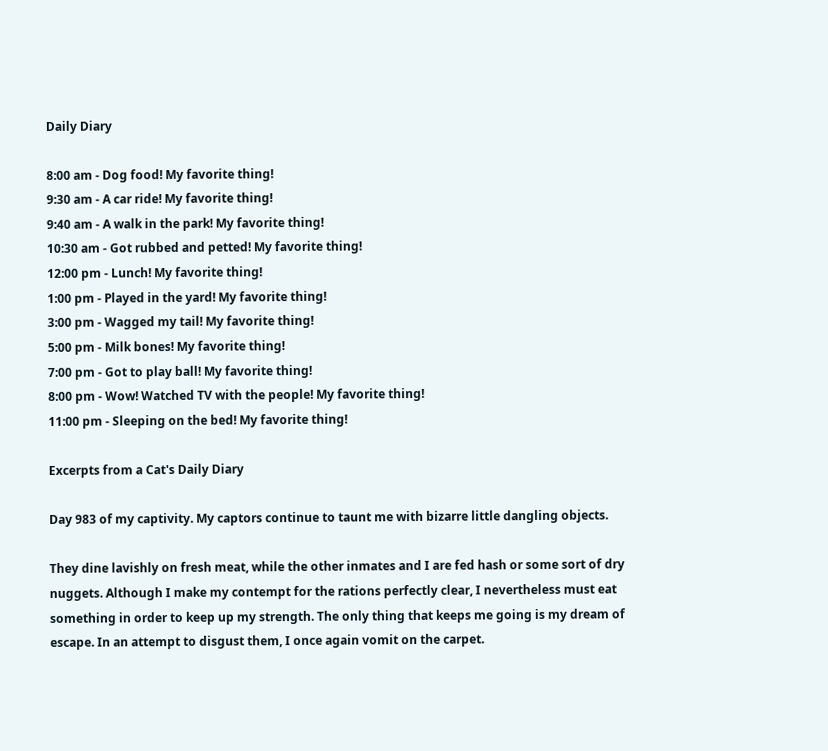Daily Diary

8:00 am - Dog food! My favorite thing!
9:30 am - A car ride! My favorite thing!
9:40 am - A walk in the park! My favorite thing!
10:30 am - Got rubbed and petted! My favorite thing!
12:00 pm - Lunch! My favorite thing!
1:00 pm - Played in the yard! My favorite thing!
3:00 pm - Wagged my tail! My favorite thing!
5:00 pm - Milk bones! My favorite thing!
7:00 pm - Got to play ball! My favorite thing!
8:00 pm - Wow! Watched TV with the people! My favorite thing!
11:00 pm - Sleeping on the bed! My favorite thing!

Excerpts from a Cat's Daily Diary

Day 983 of my captivity. My captors continue to taunt me with bizarre little dangling objects.

They dine lavishly on fresh meat, while the other inmates and I are fed hash or some sort of dry nuggets. Although I make my contempt for the rations perfectly clear, I nevertheless must eat something in order to keep up my strength. The only thing that keeps me going is my dream of escape. In an attempt to disgust them, I once again vomit on the carpet.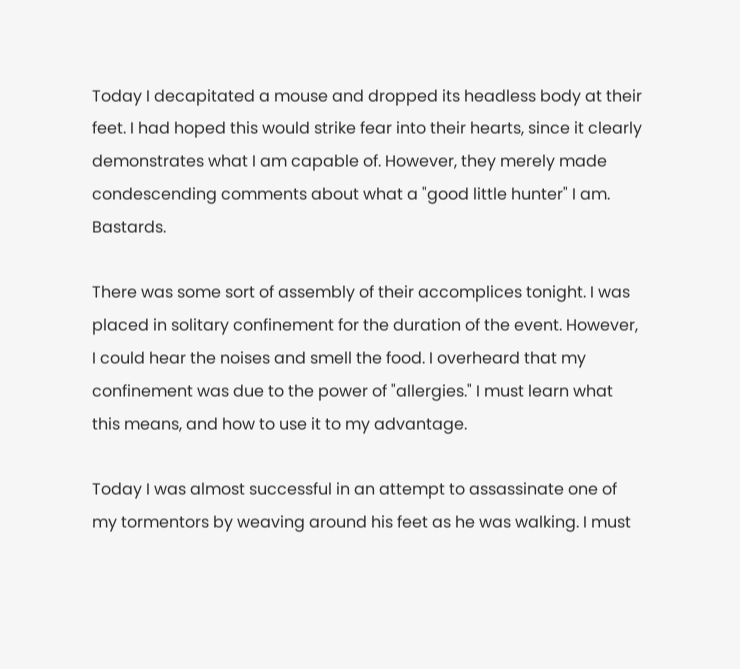Today I decapitated a mouse and dropped its headless body at their feet. I had hoped this would strike fear into their hearts, since it clearly demonstrates what I am capable of. However, they merely made condescending comments about what a "good little hunter" I am. Bastards.

There was some sort of assembly of their accomplices tonight. I was placed in solitary confinement for the duration of the event. However, I could hear the noises and smell the food. I overheard that my confinement was due to the power of "allergies." I must learn what this means, and how to use it to my advantage.

Today I was almost successful in an attempt to assassinate one of my tormentors by weaving around his feet as he was walking. I must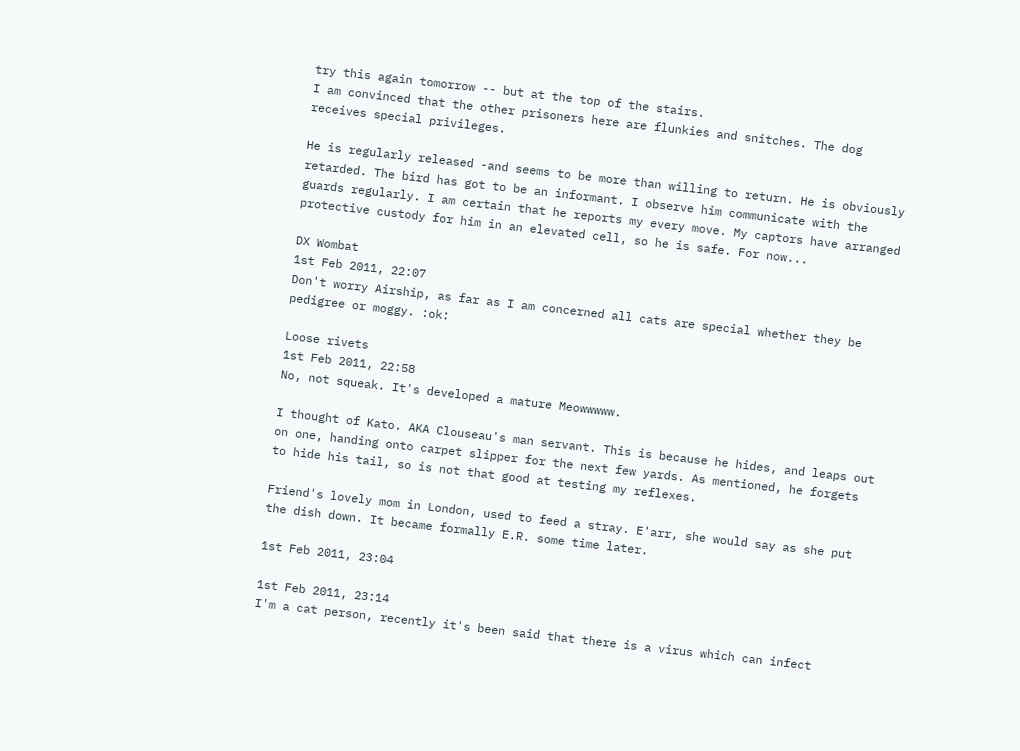try this again tomorrow -- but at the top of the stairs.
I am convinced that the other prisoners here are flunkies and snitches. The dog receives special privileges.

He is regularly released -and seems to be more than willing to return. He is obviously retarded. The bird has got to be an informant. I observe him communicate with the guards regularly. I am certain that he reports my every move. My captors have arranged protective custody for him in an elevated cell, so he is safe. For now...

DX Wombat
1st Feb 2011, 22:07
Don't worry Airship, as far as I am concerned all cats are special whether they be pedigree or moggy. :ok:

Loose rivets
1st Feb 2011, 22:58
No, not squeak. It's developed a mature Meowwwww.

I thought of Kato. AKA Clouseau's man servant. This is because he hides, and leaps out on one, handing onto carpet slipper for the next few yards. As mentioned, he forgets to hide his tail, so is not that good at testing my reflexes.

Friend's lovely mom in London, used to feed a stray. E'arr, she would say as she put the dish down. It became formally E.R. some time later.

1st Feb 2011, 23:04

1st Feb 2011, 23:14
I'm a cat person, recently it's been said that there is a virus which can infect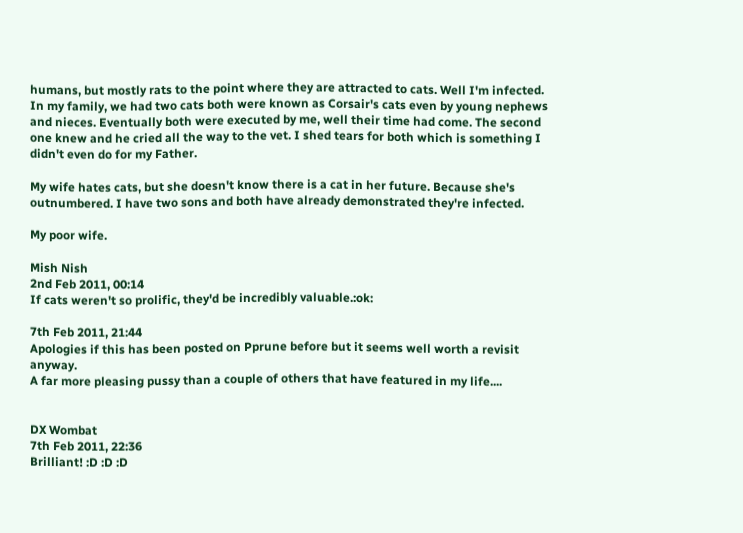humans, but mostly rats to the point where they are attracted to cats. Well I'm infected. In my family, we had two cats both were known as Corsair's cats even by young nephews and nieces. Eventually both were executed by me, well their time had come. The second one knew and he cried all the way to the vet. I shed tears for both which is something I didn't even do for my Father.

My wife hates cats, but she doesn't know there is a cat in her future. Because she's outnumbered. I have two sons and both have already demonstrated they're infected.

My poor wife.

Mish Nish
2nd Feb 2011, 00:14
If cats weren't so prolific, they'd be incredibly valuable.:ok:

7th Feb 2011, 21:44
Apologies if this has been posted on Pprune before but it seems well worth a revisit anyway.
A far more pleasing pussy than a couple of others that have featured in my life....


DX Wombat
7th Feb 2011, 22:36
Brilliant! :D :D :D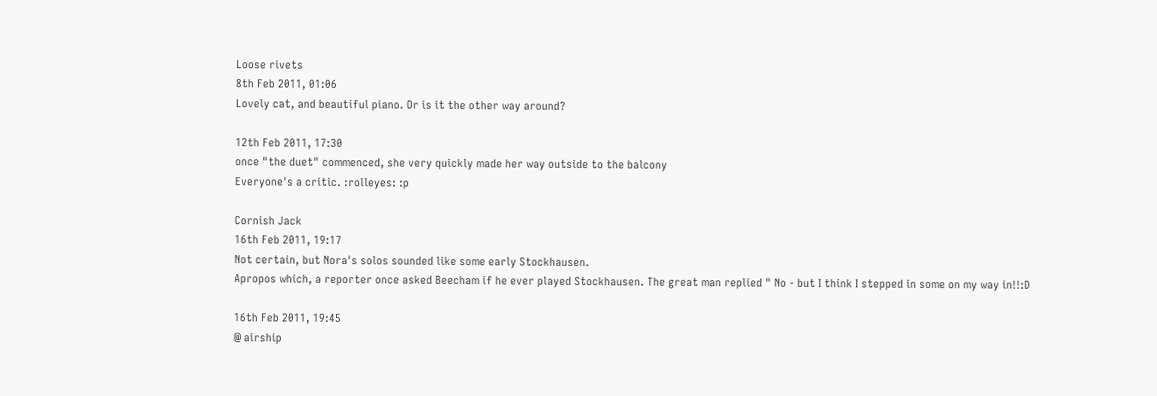Loose rivets
8th Feb 2011, 01:06
Lovely cat, and beautiful piano. Or is it the other way around?

12th Feb 2011, 17:30
once "the duet" commenced, she very quickly made her way outside to the balcony
Everyone's a critic. :rolleyes: :p

Cornish Jack
16th Feb 2011, 19:17
Not certain, but Nora's solos sounded like some early Stockhausen.
Apropos which, a reporter once asked Beecham if he ever played Stockhausen. The great man replied " No - but I think I stepped in some on my way in!!:D

16th Feb 2011, 19:45
@ airship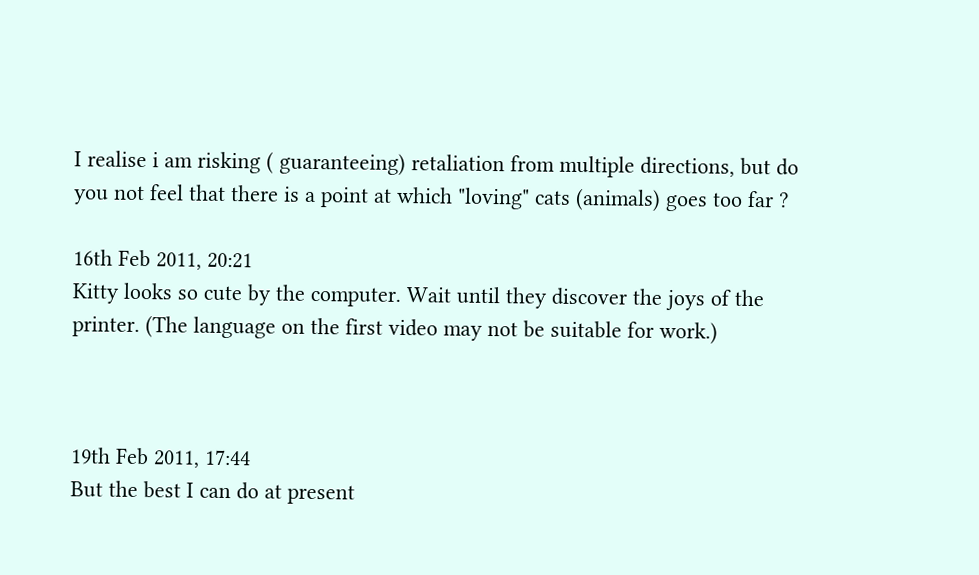I realise i am risking ( guaranteeing) retaliation from multiple directions, but do you not feel that there is a point at which "loving" cats (animals) goes too far ?

16th Feb 2011, 20:21
Kitty looks so cute by the computer. Wait until they discover the joys of the printer. (The language on the first video may not be suitable for work.)



19th Feb 2011, 17:44
But the best I can do at present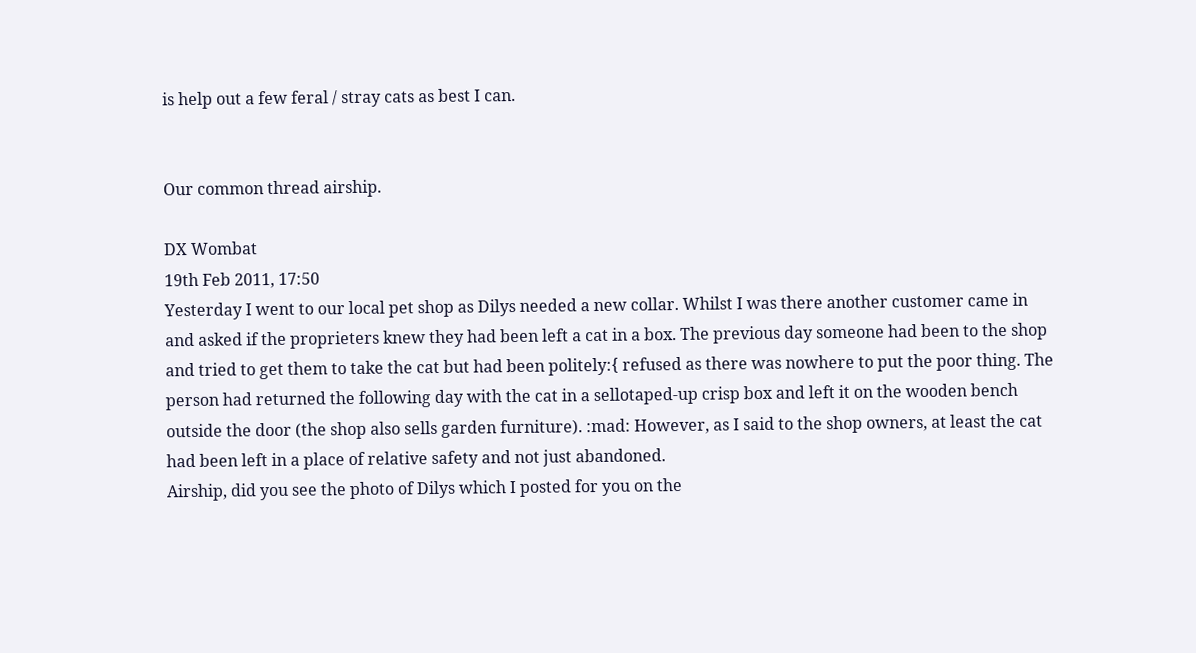is help out a few feral / stray cats as best I can.


Our common thread airship.

DX Wombat
19th Feb 2011, 17:50
Yesterday I went to our local pet shop as Dilys needed a new collar. Whilst I was there another customer came in and asked if the proprieters knew they had been left a cat in a box. The previous day someone had been to the shop and tried to get them to take the cat but had been politely:{ refused as there was nowhere to put the poor thing. The person had returned the following day with the cat in a sellotaped-up crisp box and left it on the wooden bench outside the door (the shop also sells garden furniture). :mad: However, as I said to the shop owners, at least the cat had been left in a place of relative safety and not just abandoned.
Airship, did you see the photo of Dilys which I posted for you on the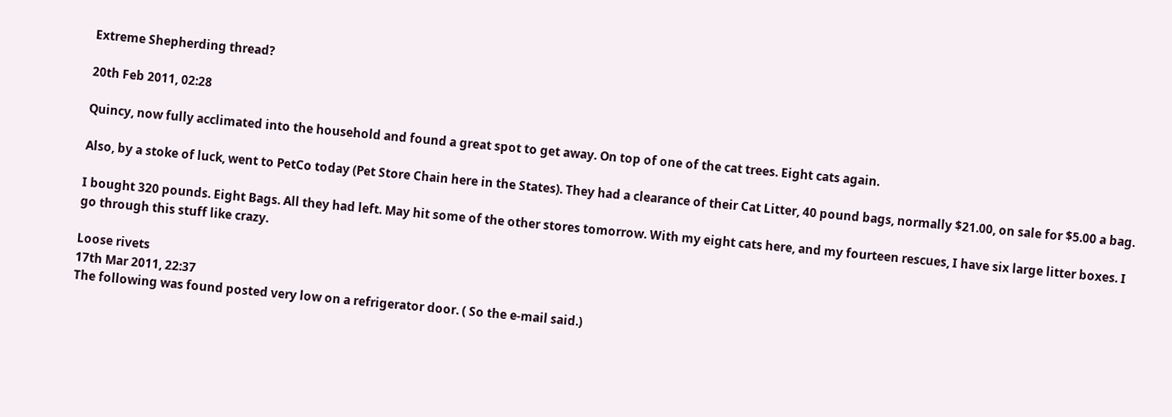Extreme Shepherding thread?

20th Feb 2011, 02:28

Quincy, now fully acclimated into the household and found a great spot to get away. On top of one of the cat trees. Eight cats again.

Also, by a stoke of luck, went to PetCo today (Pet Store Chain here in the States). They had a clearance of their Cat Litter, 40 pound bags, normally $21.00, on sale for $5.00 a bag.

I bought 320 pounds. Eight Bags. All they had left. May hit some of the other stores tomorrow. With my eight cats here, and my fourteen rescues, I have six large litter boxes. I go through this stuff like crazy.

Loose rivets
17th Mar 2011, 22:37
The following was found posted very low on a refrigerator door. ( So the e-mail said.)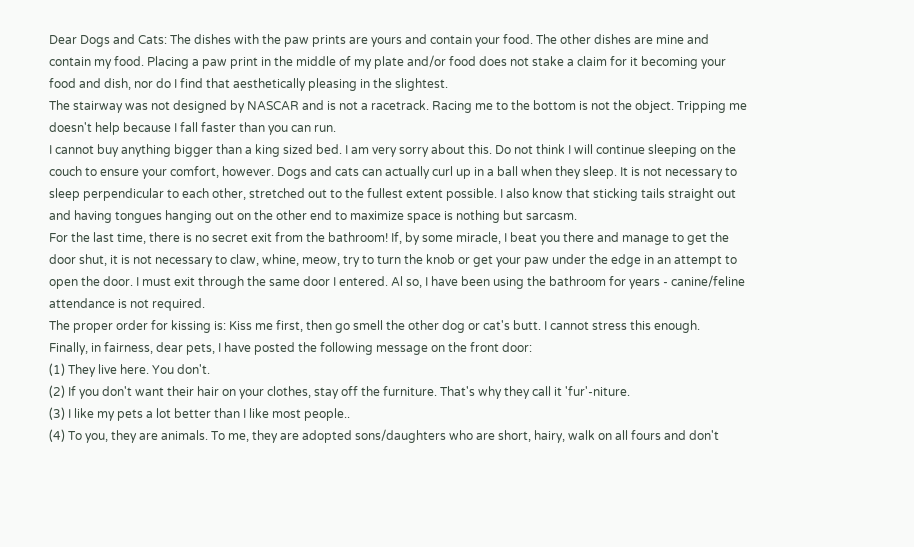Dear Dogs and Cats: The dishes with the paw prints are yours and contain your food. The other dishes are mine and contain my food. Placing a paw print in the middle of my plate and/or food does not stake a claim for it becoming your food and dish, nor do I find that aesthetically pleasing in the slightest.
The stairway was not designed by NASCAR and is not a racetrack. Racing me to the bottom is not the object. Tripping me doesn't help because I fall faster than you can run.
I cannot buy anything bigger than a king sized bed. I am very sorry about this. Do not think I will continue sleeping on the couch to ensure your comfort, however. Dogs and cats can actually curl up in a ball when they sleep. It is not necessary to sleep perpendicular to each other, stretched out to the fullest extent possible. I also know that sticking tails straight out and having tongues hanging out on the other end to maximize space is nothing but sarcasm.
For the last time, there is no secret exit from the bathroom! If, by some miracle, I beat you there and manage to get the door shut, it is not necessary to claw, whine, meow, try to turn the knob or get your paw under the edge in an attempt to open the door. I must exit through the same door I entered. Al so, I have been using the bathroom for years - canine/feline attendance is not required.
The proper order for kissing is: Kiss me first, then go smell the other dog or cat's butt. I cannot stress this enough.
Finally, in fairness, dear pets, I have posted the following message on the front door:
(1) They live here. You don't.
(2) If you don't want their hair on your clothes, stay off the furniture. That's why they call it 'fur'-niture.
(3) I like my pets a lot better than I like most people..
(4) To you, they are animals. To me, they are adopted sons/daughters who are short, hairy, walk on all fours and don't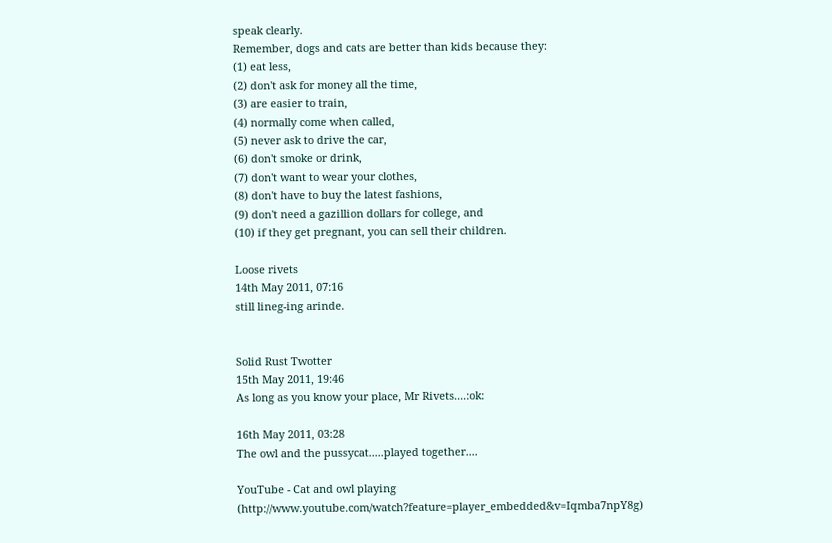speak clearly.
Remember, dogs and cats are better than kids because they:
(1) eat less,
(2) don't ask for money all the time,
(3) are easier to train,
(4) normally come when called,
(5) never ask to drive the car,
(6) don't smoke or drink,
(7) don't want to wear your clothes,
(8) don't have to buy the latest fashions,
(9) don't need a gazillion dollars for college, and
(10) if they get pregnant, you can sell their children.

Loose rivets
14th May 2011, 07:16
still lineg-ing arinde.


Solid Rust Twotter
15th May 2011, 19:46
As long as you know your place, Mr Rivets....:ok:

16th May 2011, 03:28
The owl and the pussycat.....played together....

YouTube - Cat and owl playing (http://www.youtube.com/watch?feature=player_embedded&v=Iqmba7npY8g)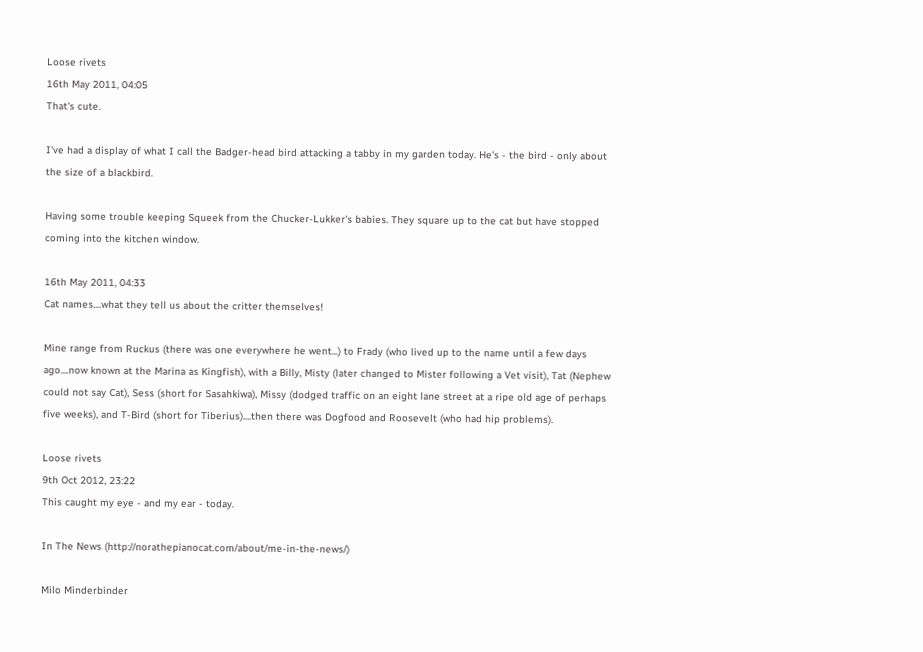Loose rivets
16th May 2011, 04:05
That's cute.

I've had a display of what I call the Badger-head bird attacking a tabby in my garden today. He's - the bird - only about the size of a blackbird.

Having some trouble keeping Squeek from the Chucker-Lukker's babies. They square up to the cat but have stopped coming into the kitchen window.

16th May 2011, 04:33
Cat names....what they tell us about the critter themselves!

Mine range from Ruckus (there was one everywhere he went...) to Frady (who lived up to the name until a few days ago....now known at the Marina as Kingfish), with a Billy, Misty (later changed to Mister following a Vet visit), Tat (Nephew could not say Cat), Sess (short for Sasahkiwa), Missy (dodged traffic on an eight lane street at a ripe old age of perhaps five weeks), and T-Bird (short for Tiberius)....then there was Dogfood and Roosevelt (who had hip problems).

Loose rivets
9th Oct 2012, 23:22
This caught my eye - and my ear - today.

In The News (http://norathepianocat.com/about/me-in-the-news/)

Milo Minderbinder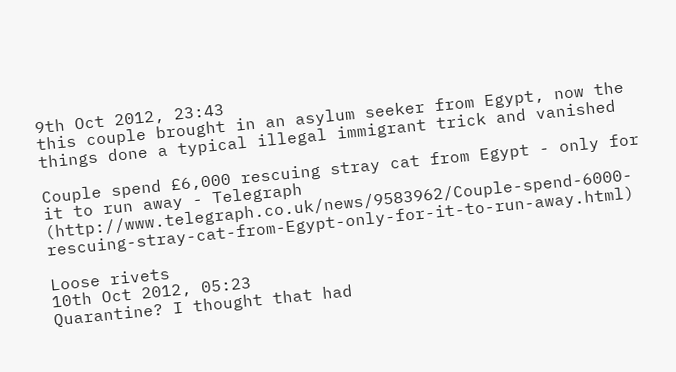9th Oct 2012, 23:43
this couple brought in an asylum seeker from Egypt, now the things done a typical illegal immigrant trick and vanished

Couple spend £6,000 rescuing stray cat from Egypt - only for it to run away - Telegraph (http://www.telegraph.co.uk/news/9583962/Couple-spend-6000-rescuing-stray-cat-from-Egypt-only-for-it-to-run-away.html)

Loose rivets
10th Oct 2012, 05:23
Quarantine? I thought that had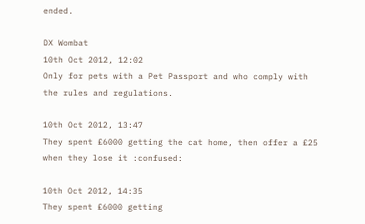ended.

DX Wombat
10th Oct 2012, 12:02
Only for pets with a Pet Passport and who comply with the rules and regulations.

10th Oct 2012, 13:47
They spent £6000 getting the cat home, then offer a £25 when they lose it :confused:

10th Oct 2012, 14:35
They spent £6000 getting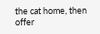the cat home, then offer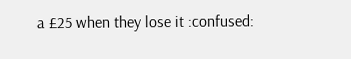a £25 when they lose it :confused: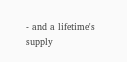- and a lifetime's supply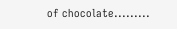of chocolate.........